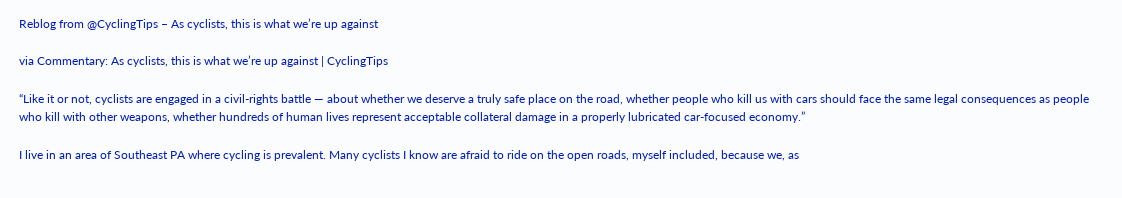Reblog from @CyclingTips – As cyclists, this is what we’re up against

via Commentary: As cyclists, this is what we’re up against | CyclingTips

“Like it or not, cyclists are engaged in a civil-rights battle — about whether we deserve a truly safe place on the road, whether people who kill us with cars should face the same legal consequences as people who kill with other weapons, whether hundreds of human lives represent acceptable collateral damage in a properly lubricated car-focused economy.”

I live in an area of Southeast PA where cycling is prevalent. Many cyclists I know are afraid to ride on the open roads, myself included, because we, as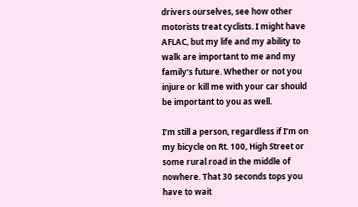drivers ourselves, see how other motorists treat cyclists. I might have AFLAC, but my life and my ability to walk are important to me and my family’s future. Whether or not you injure or kill me with your car should be important to you as well.

I’m still a person, regardless if I’m on my bicycle on Rt. 100, High Street or some rural road in the middle of nowhere. That 30 seconds tops you have to wait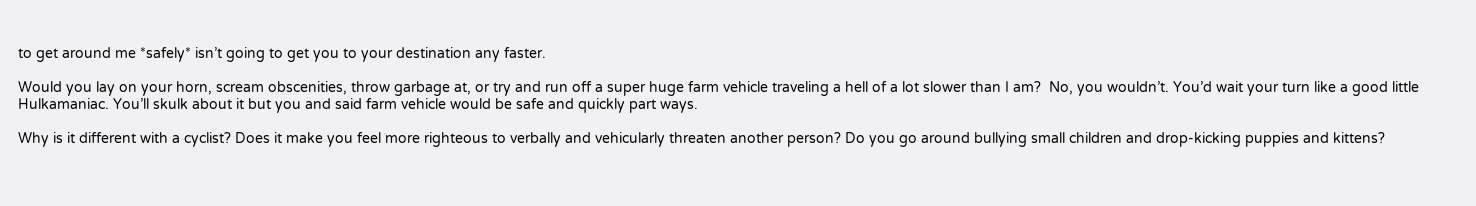to get around me *safely* isn’t going to get you to your destination any faster.

Would you lay on your horn, scream obscenities, throw garbage at, or try and run off a super huge farm vehicle traveling a hell of a lot slower than I am?  No, you wouldn’t. You’d wait your turn like a good little Hulkamaniac. You’ll skulk about it but you and said farm vehicle would be safe and quickly part ways.

Why is it different with a cyclist? Does it make you feel more righteous to verbally and vehicularly threaten another person? Do you go around bullying small children and drop-kicking puppies and kittens?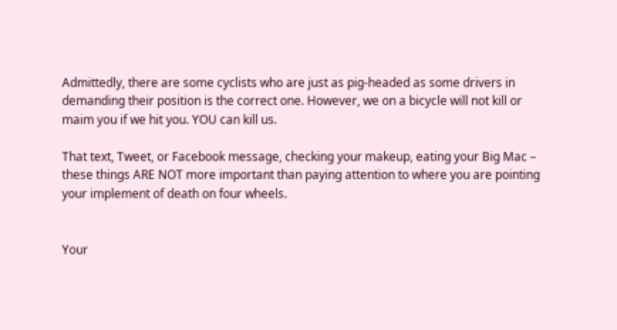Admittedly, there are some cyclists who are just as pig-headed as some drivers in demanding their position is the correct one. However, we on a bicycle will not kill or maim you if we hit you. YOU can kill us.

That text, Tweet, or Facebook message, checking your makeup, eating your Big Mac – these things ARE NOT more important than paying attention to where you are pointing your implement of death on four wheels.


Your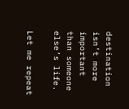destination isn’t more important than someone else’s life.

Let me repeat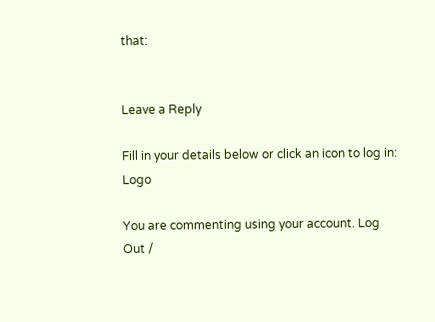that:


Leave a Reply

Fill in your details below or click an icon to log in: Logo

You are commenting using your account. Log Out /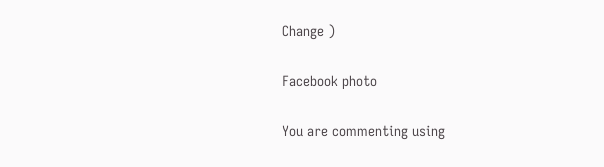Change )

Facebook photo

You are commenting using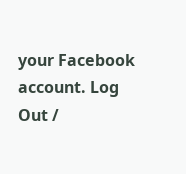your Facebook account. Log Out /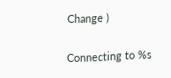Change )

Connecting to %s